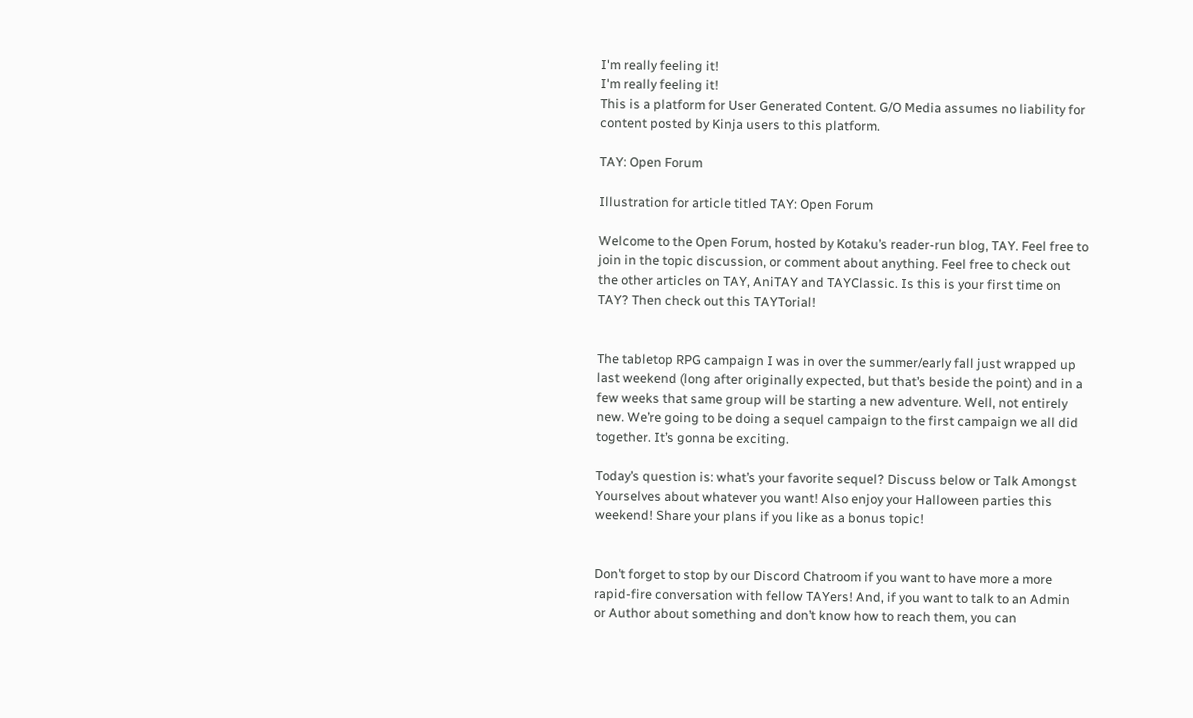I'm really feeling it!
I'm really feeling it!
This is a platform for User Generated Content. G/O Media assumes no liability for content posted by Kinja users to this platform.

TAY: Open Forum

Illustration for article titled TAY: Open Forum

Welcome to the Open Forum, hosted by Kotaku’s reader-run blog, TAY. Feel free to join in the topic discussion, or comment about anything. Feel free to check out the other articles on TAY, AniTAY and TAYClassic. Is this is your first time on TAY? Then check out this TAYTorial!


The tabletop RPG campaign I was in over the summer/early fall just wrapped up last weekend (long after originally expected, but that’s beside the point) and in a few weeks that same group will be starting a new adventure. Well, not entirely new. We’re going to be doing a sequel campaign to the first campaign we all did together. It’s gonna be exciting.

Today’s question is: what’s your favorite sequel? Discuss below or Talk Amongst Yourselves about whatever you want! Also enjoy your Halloween parties this weekend! Share your plans if you like as a bonus topic!


Don’t forget to stop by our Discord Chatroom if you want to have more a more rapid-fire conversation with fellow TAYers! And, if you want to talk to an Admin or Author about something and don’t know how to reach them, you can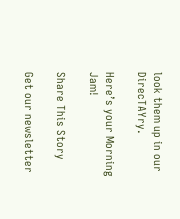look them up in our DirecTAYry.

Here’s your Morning Jam!

Share This Story

Get our newsletter